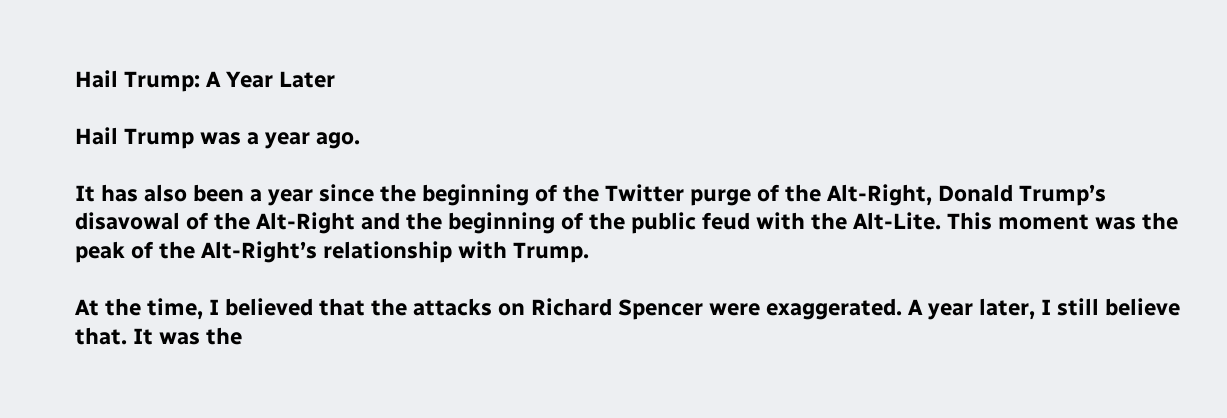Hail Trump: A Year Later

Hail Trump was a year ago.

It has also been a year since the beginning of the Twitter purge of the Alt-Right, Donald Trump’s disavowal of the Alt-Right and the beginning of the public feud with the Alt-Lite. This moment was the peak of the Alt-Right’s relationship with Trump.

At the time, I believed that the attacks on Richard Spencer were exaggerated. A year later, I still believe that. It was the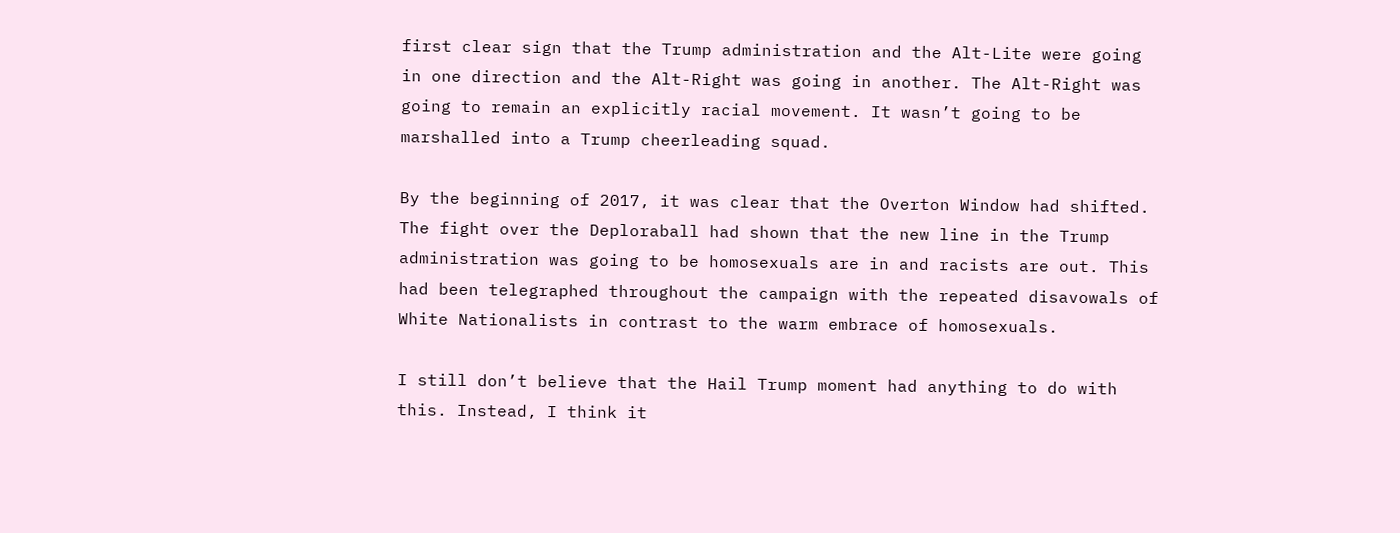first clear sign that the Trump administration and the Alt-Lite were going in one direction and the Alt-Right was going in another. The Alt-Right was going to remain an explicitly racial movement. It wasn’t going to be marshalled into a Trump cheerleading squad.

By the beginning of 2017, it was clear that the Overton Window had shifted. The fight over the Deploraball had shown that the new line in the Trump administration was going to be homosexuals are in and racists are out. This had been telegraphed throughout the campaign with the repeated disavowals of White Nationalists in contrast to the warm embrace of homosexuals.

I still don’t believe that the Hail Trump moment had anything to do with this. Instead, I think it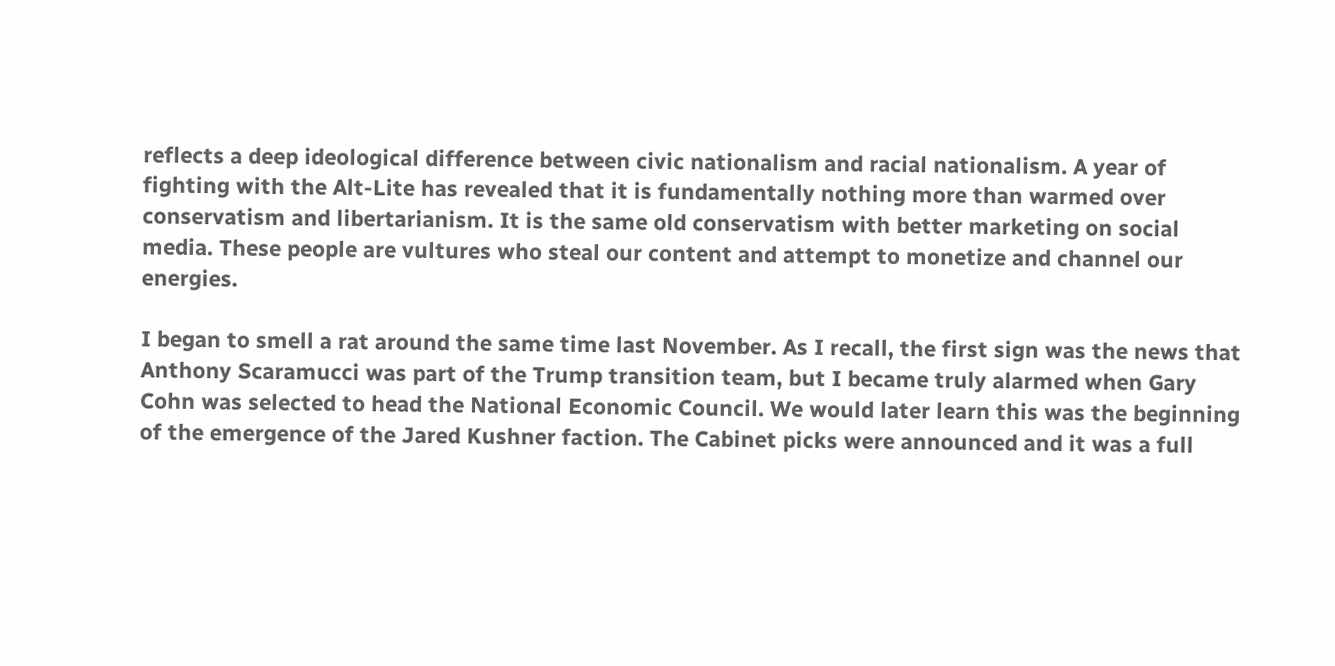reflects a deep ideological difference between civic nationalism and racial nationalism. A year of fighting with the Alt-Lite has revealed that it is fundamentally nothing more than warmed over conservatism and libertarianism. It is the same old conservatism with better marketing on social media. These people are vultures who steal our content and attempt to monetize and channel our energies.

I began to smell a rat around the same time last November. As I recall, the first sign was the news that Anthony Scaramucci was part of the Trump transition team, but I became truly alarmed when Gary Cohn was selected to head the National Economic Council. We would later learn this was the beginning of the emergence of the Jared Kushner faction. The Cabinet picks were announced and it was a full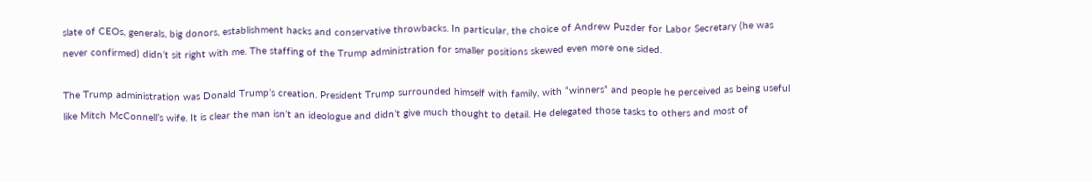slate of CEOs, generals, big donors, establishment hacks and conservative throwbacks. In particular, the choice of Andrew Puzder for Labor Secretary (he was never confirmed) didn’t sit right with me. The staffing of the Trump administration for smaller positions skewed even more one sided.

The Trump administration was Donald Trump’s creation. President Trump surrounded himself with family, with “winners” and people he perceived as being useful like Mitch McConnell’s wife. It is clear the man isn’t an ideologue and didn’t give much thought to detail. He delegated those tasks to others and most of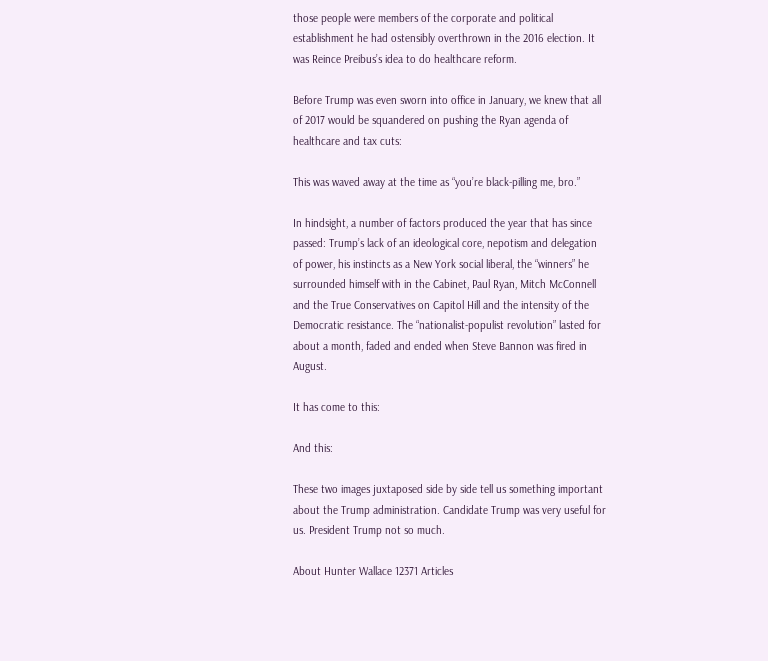those people were members of the corporate and political establishment he had ostensibly overthrown in the 2016 election. It was Reince Preibus’s idea to do healthcare reform.

Before Trump was even sworn into office in January, we knew that all of 2017 would be squandered on pushing the Ryan agenda of healthcare and tax cuts:

This was waved away at the time as “you’re black-pilling me, bro.”

In hindsight, a number of factors produced the year that has since passed: Trump’s lack of an ideological core, nepotism and delegation of power, his instincts as a New York social liberal, the “winners” he surrounded himself with in the Cabinet, Paul Ryan, Mitch McConnell and the True Conservatives on Capitol Hill and the intensity of the Democratic resistance. The “nationalist-populist revolution” lasted for about a month, faded and ended when Steve Bannon was fired in August.

It has come to this:

And this:

These two images juxtaposed side by side tell us something important about the Trump administration. Candidate Trump was very useful for us. President Trump not so much.

About Hunter Wallace 12371 Articles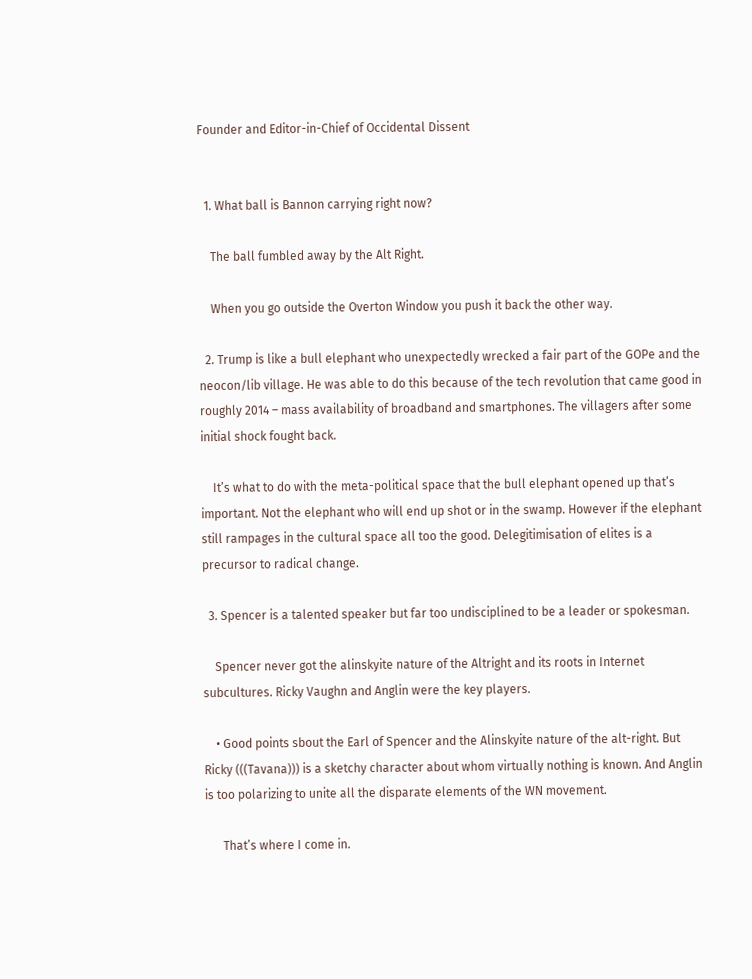Founder and Editor-in-Chief of Occidental Dissent


  1. What ball is Bannon carrying right now?

    The ball fumbled away by the Alt Right.

    When you go outside the Overton Window you push it back the other way.

  2. Trump is like a bull elephant who unexpectedly wrecked a fair part of the GOPe and the neocon/lib village. He was able to do this because of the tech revolution that came good in roughly 2014 – mass availability of broadband and smartphones. The villagers after some initial shock fought back.

    It’s what to do with the meta-political space that the bull elephant opened up that’s important. Not the elephant who will end up shot or in the swamp. However if the elephant still rampages in the cultural space all too the good. Delegitimisation of elites is a precursor to radical change.

  3. Spencer is a talented speaker but far too undisciplined to be a leader or spokesman.

    Spencer never got the alinskyite nature of the Altright and its roots in Internet subcultures. Ricky Vaughn and Anglin were the key players.

    • Good points sbout the Earl of Spencer and the Alinskyite nature of the alt-right. But Ricky (((Tavana))) is a sketchy character about whom virtually nothing is known. And Anglin is too polarizing to unite all the disparate elements of the WN movement.

      That’s where I come in.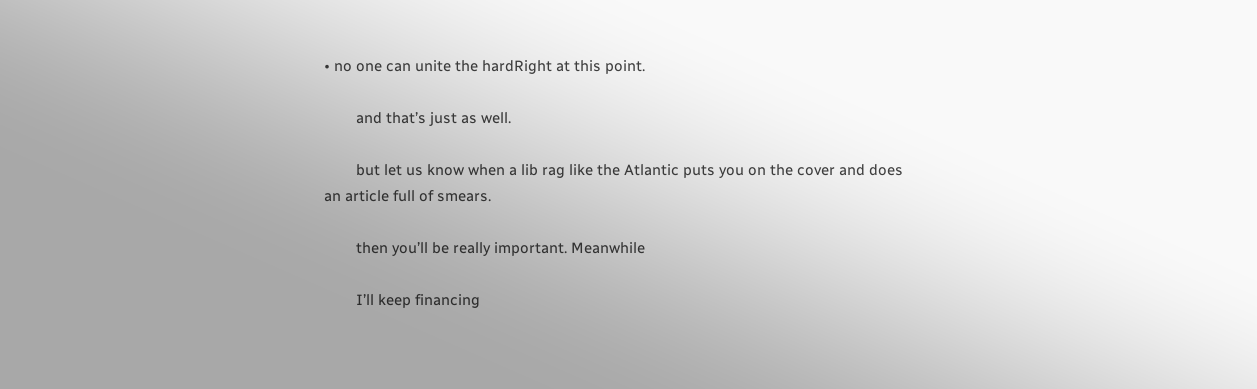• no one can unite the hardRight at this point.

        and that’s just as well.

        but let us know when a lib rag like the Atlantic puts you on the cover and does an article full of smears.

        then you’ll be really important. Meanwhile

        I’ll keep financing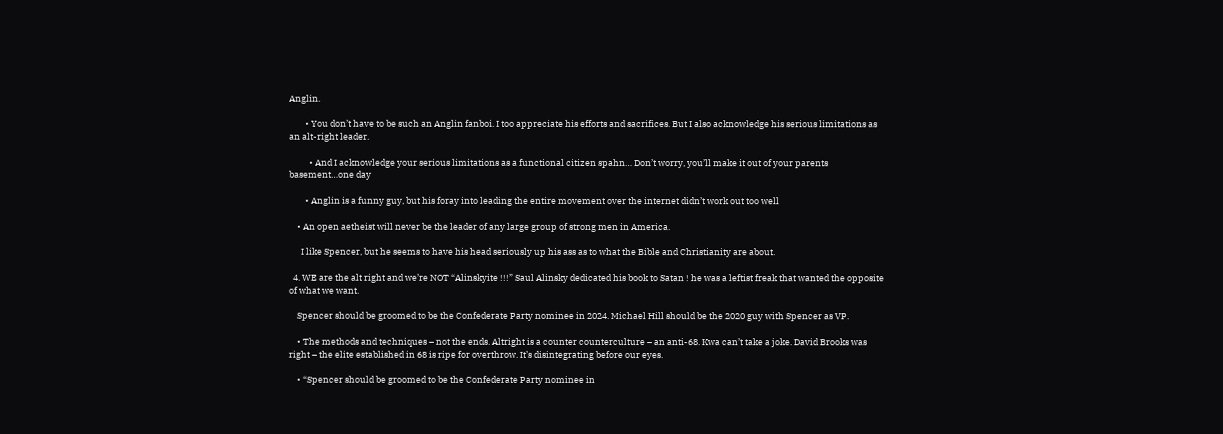Anglin.

        • You don’t have to be such an Anglin fanboi. I too appreciate his efforts and sacrifices. But I also acknowledge his serious limitations as an alt-right leader.

          • And I acknowledge your serious limitations as a functional citizen spahn… Don’t worry, you’ll make it out of your parents basement…one day

        • Anglin is a funny guy, but his foray into leading the entire movement over the internet didn’t work out too well

    • An open aetheist will never be the leader of any large group of strong men in America.

      I like Spencer, but he seems to have his head seriously up his ass as to what the Bible and Christianity are about.

  4. WE are the alt right and we’re NOT “Alinskyite !!!” Saul Alinsky dedicated his book to Satan ! he was a leftist freak that wanted the opposite of what we want.

    Spencer should be groomed to be the Confederate Party nominee in 2024. Michael Hill should be the 2020 guy with Spencer as VP.

    • The methods and techniques – not the ends. Altright is a counter counterculture – an anti-68. Kwa can’t take a joke. David Brooks was right – the elite established in 68 is ripe for overthrow. It’s disintegrating before our eyes.

    • “Spencer should be groomed to be the Confederate Party nominee in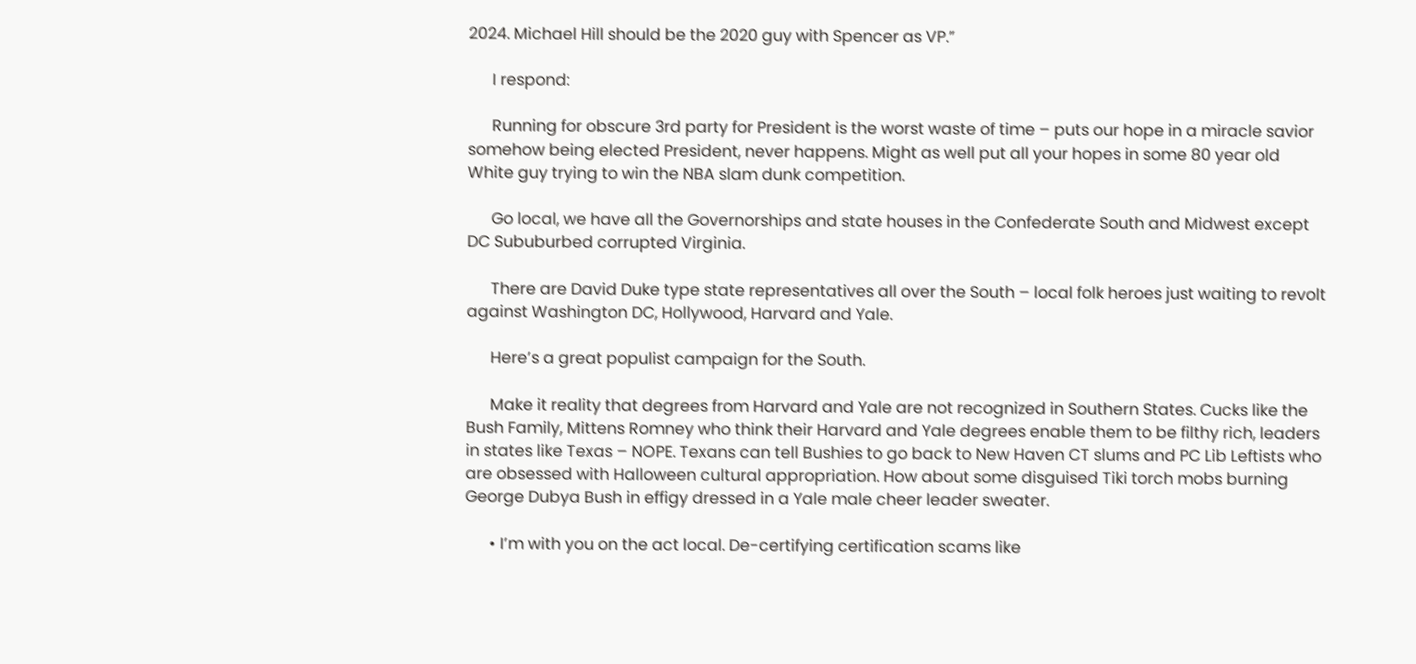2024. Michael Hill should be the 2020 guy with Spencer as VP.”

      I respond:

      Running for obscure 3rd party for President is the worst waste of time – puts our hope in a miracle savior somehow being elected President, never happens. Might as well put all your hopes in some 80 year old White guy trying to win the NBA slam dunk competition.

      Go local, we have all the Governorships and state houses in the Confederate South and Midwest except DC Sububurbed corrupted Virginia.

      There are David Duke type state representatives all over the South – local folk heroes just waiting to revolt against Washington DC, Hollywood, Harvard and Yale.

      Here’s a great populist campaign for the South.

      Make it reality that degrees from Harvard and Yale are not recognized in Southern States. Cucks like the Bush Family, Mittens Romney who think their Harvard and Yale degrees enable them to be filthy rich, leaders in states like Texas – NOPE. Texans can tell Bushies to go back to New Haven CT slums and PC Lib Leftists who are obsessed with Halloween cultural appropriation. How about some disguised Tiki torch mobs burning George Dubya Bush in effigy dressed in a Yale male cheer leader sweater.

      • I’m with you on the act local. De-certifying certification scams like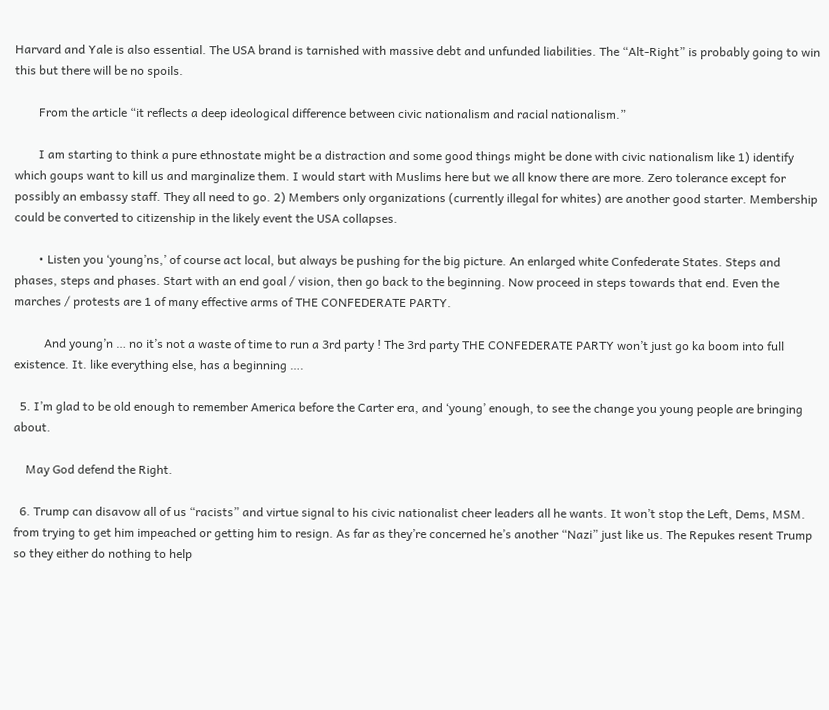Harvard and Yale is also essential. The USA brand is tarnished with massive debt and unfunded liabilities. The “Alt-Right” is probably going to win this but there will be no spoils.

        From the article “it reflects a deep ideological difference between civic nationalism and racial nationalism.”

        I am starting to think a pure ethnostate might be a distraction and some good things might be done with civic nationalism like 1) identify which goups want to kill us and marginalize them. I would start with Muslims here but we all know there are more. Zero tolerance except for possibly an embassy staff. They all need to go. 2) Members only organizations (currently illegal for whites) are another good starter. Membership could be converted to citizenship in the likely event the USA collapses.

        • Listen you ‘young’ns,’ of course act local, but always be pushing for the big picture. An enlarged white Confederate States. Steps and phases, steps and phases. Start with an end goal / vision, then go back to the beginning. Now proceed in steps towards that end. Even the marches / protests are 1 of many effective arms of THE CONFEDERATE PARTY.

          And young’n … no it’s not a waste of time to run a 3rd party ! The 3rd party THE CONFEDERATE PARTY won’t just go ka boom into full existence. It. like everything else, has a beginning ….

  5. I’m glad to be old enough to remember America before the Carter era, and ‘young’ enough, to see the change you young people are bringing about.

    May God defend the Right.

  6. Trump can disavow all of us “racists” and virtue signal to his civic nationalist cheer leaders all he wants. It won’t stop the Left, Dems, MSM. from trying to get him impeached or getting him to resign. As far as they’re concerned he’s another “Nazi” just like us. The Repukes resent Trump so they either do nothing to help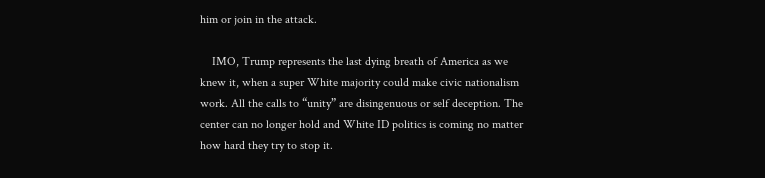him or join in the attack.

    IMO, Trump represents the last dying breath of America as we knew it, when a super White majority could make civic nationalism work. All the calls to “unity” are disingenuous or self deception. The center can no longer hold and White ID politics is coming no matter how hard they try to stop it.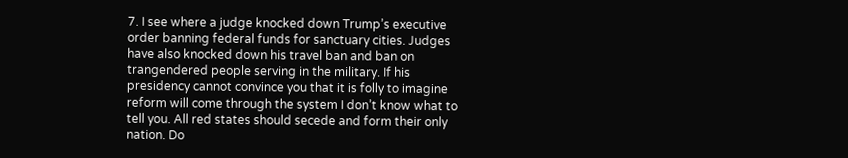7. I see where a judge knocked down Trump’s executive order banning federal funds for sanctuary cities. Judges have also knocked down his travel ban and ban on trangendered people serving in the military. If his presidency cannot convince you that it is folly to imagine reform will come through the system I don’t know what to tell you. All red states should secede and form their only nation. Do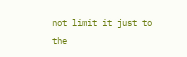not limit it just to the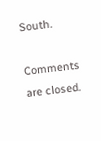South.

Comments are closed.